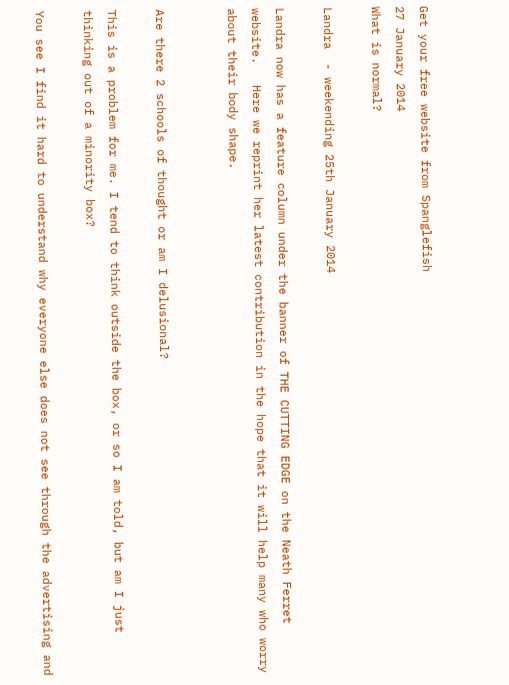Get your free website from Spanglefish
27 January 2014
What is normal?

Landra  - weekending 25th January 2014

Landra now has a feature column under the banner of THE CUTTING EDGE on the Neath Ferret website.   Here we reprint her latest contribution in the hope that it will help many who worry about their body shape.


Are there 2 schools of thought or am I delusional?

This is a problem for me. I tend to think outside the box, or so I am told, but am I just thinking out of a minority box?

You see I find it hard to understand why everyone else does not see through the advertising and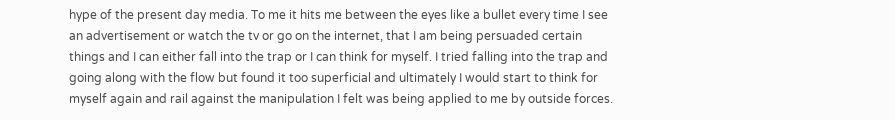hype of the present day media. To me it hits me between the eyes like a bullet every time I see an advertisement or watch the tv or go on the internet, that I am being persuaded certain things and I can either fall into the trap or I can think for myself. I tried falling into the trap and going along with the flow but found it too superficial and ultimately I would start to think for myself again and rail against the manipulation I felt was being applied to me by outside forces.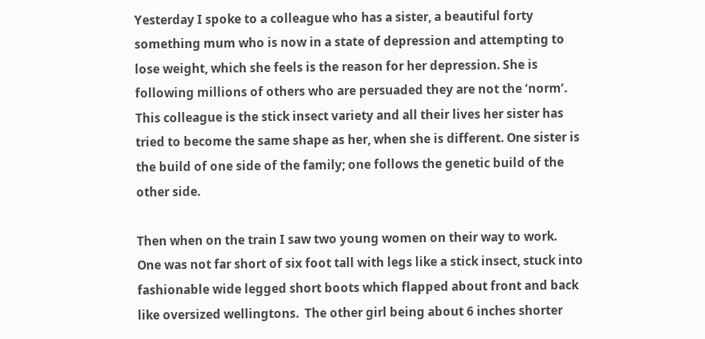Yesterday I spoke to a colleague who has a sister, a beautiful forty something mum who is now in a state of depression and attempting to lose weight, which she feels is the reason for her depression. She is following millions of others who are persuaded they are not the ‘norm’. This colleague is the stick insect variety and all their lives her sister has tried to become the same shape as her, when she is different. One sister is the build of one side of the family; one follows the genetic build of the other side.

Then when on the train I saw two young women on their way to work. One was not far short of six foot tall with legs like a stick insect, stuck into fashionable wide legged short boots which flapped about front and back like oversized wellingtons.  The other girl being about 6 inches shorter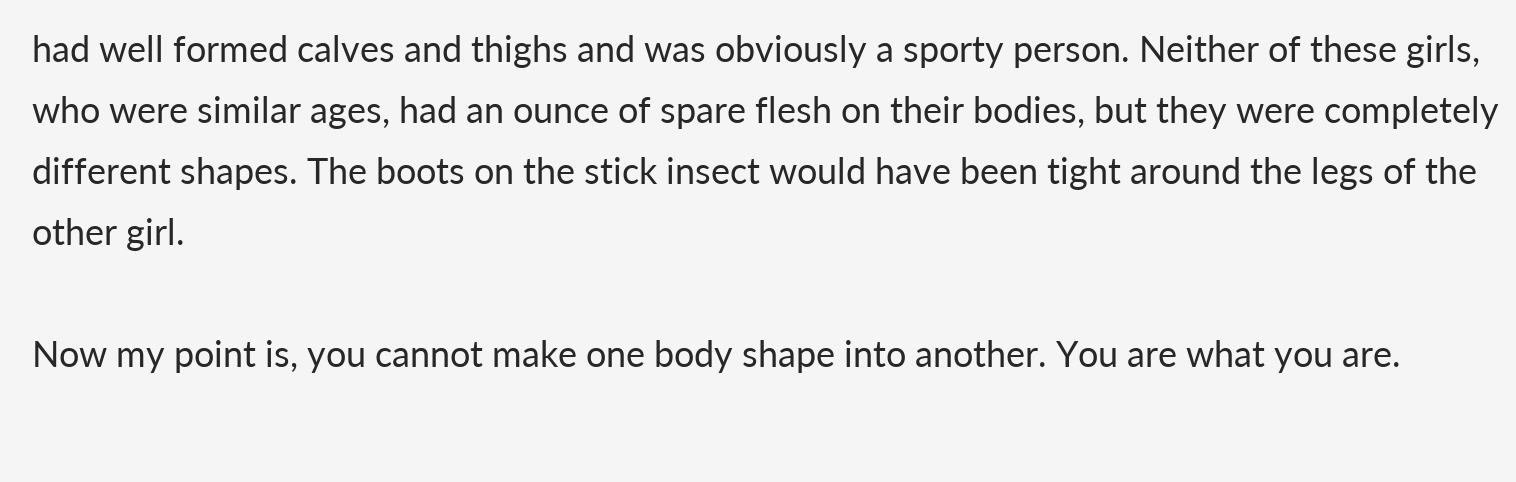had well formed calves and thighs and was obviously a sporty person. Neither of these girls, who were similar ages, had an ounce of spare flesh on their bodies, but they were completely different shapes. The boots on the stick insect would have been tight around the legs of the other girl.

Now my point is, you cannot make one body shape into another. You are what you are.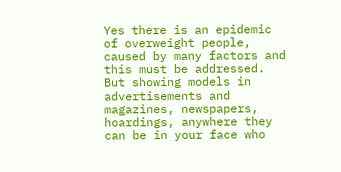Yes there is an epidemic of overweight people, caused by many factors and this must be addressed. But showing models in advertisements and magazines, newspapers, hoardings, anywhere they can be in your face who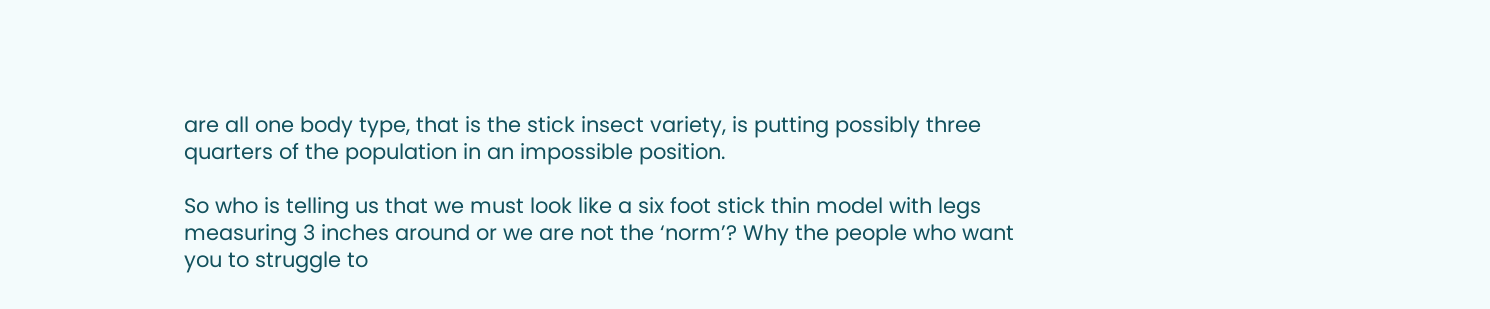are all one body type, that is the stick insect variety, is putting possibly three quarters of the population in an impossible position.

So who is telling us that we must look like a six foot stick thin model with legs measuring 3 inches around or we are not the ‘norm’? Why the people who want you to struggle to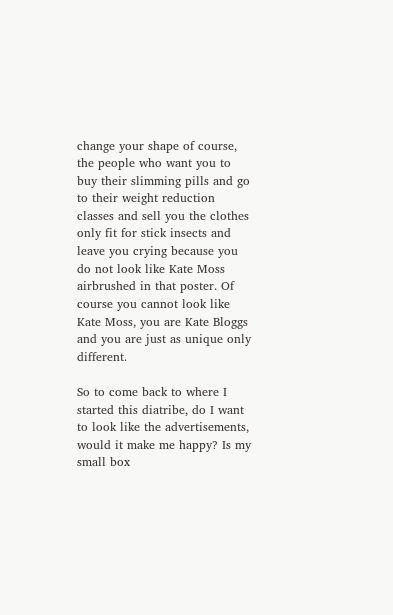change your shape of course, the people who want you to buy their slimming pills and go to their weight reduction classes and sell you the clothes only fit for stick insects and leave you crying because you do not look like Kate Moss airbrushed in that poster. Of course you cannot look like Kate Moss, you are Kate Bloggs and you are just as unique only different.

So to come back to where I started this diatribe, do I want to look like the advertisements, would it make me happy? Is my small box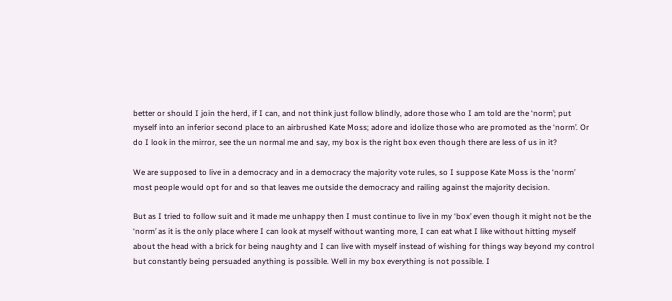better or should I join the herd, if I can, and not think just follow blindly, adore those who I am told are the ‘norm’; put myself into an inferior second place to an airbrushed Kate Moss; adore and idolize those who are promoted as the ‘norm’. Or do I look in the mirror, see the un normal me and say, my box is the right box even though there are less of us in it?

We are supposed to live in a democracy and in a democracy the majority vote rules, so I suppose Kate Moss is the ‘norm’ most people would opt for and so that leaves me outside the democracy and railing against the majority decision.

But as I tried to follow suit and it made me unhappy then I must continue to live in my ‘box’ even though it might not be the ‘norm’ as it is the only place where I can look at myself without wanting more, I can eat what I like without hitting myself about the head with a brick for being naughty and I can live with myself instead of wishing for things way beyond my control but constantly being persuaded anything is possible. Well in my box everything is not possible. I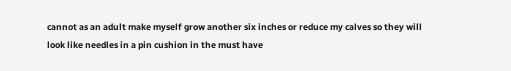cannot as an adult make myself grow another six inches or reduce my calves so they will look like needles in a pin cushion in the must have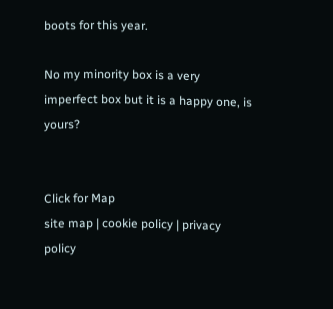boots for this year.

No my minority box is a very imperfect box but it is a happy one, is yours?


Click for Map
site map | cookie policy | privacy policy